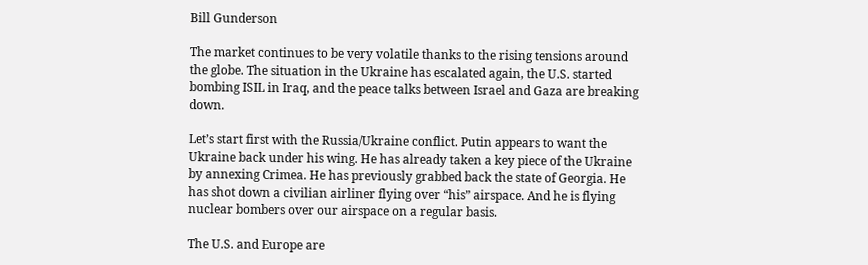Bill Gunderson

The market continues to be very volatile thanks to the rising tensions around the globe. The situation in the Ukraine has escalated again, the U.S. started bombing ISIL in Iraq, and the peace talks between Israel and Gaza are breaking down.

Let’s start first with the Russia/Ukraine conflict. Putin appears to want the Ukraine back under his wing. He has already taken a key piece of the Ukraine by annexing Crimea. He has previously grabbed back the state of Georgia. He has shot down a civilian airliner flying over “his” airspace. And he is flying nuclear bombers over our airspace on a regular basis.

The U.S. and Europe are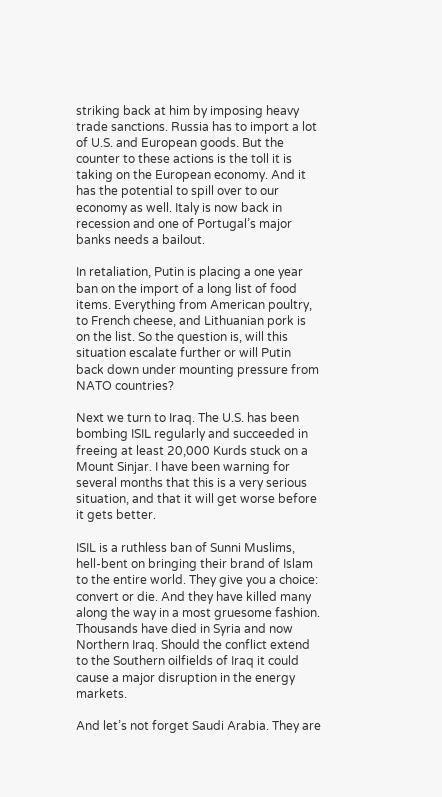striking back at him by imposing heavy trade sanctions. Russia has to import a lot of U.S. and European goods. But the counter to these actions is the toll it is taking on the European economy. And it has the potential to spill over to our economy as well. Italy is now back in recession and one of Portugal’s major banks needs a bailout.

In retaliation, Putin is placing a one year ban on the import of a long list of food items. Everything from American poultry, to French cheese, and Lithuanian pork is on the list. So the question is, will this situation escalate further or will Putin back down under mounting pressure from NATO countries?

Next we turn to Iraq. The U.S. has been bombing ISIL regularly and succeeded in freeing at least 20,000 Kurds stuck on a Mount Sinjar. I have been warning for several months that this is a very serious situation, and that it will get worse before it gets better.

ISIL is a ruthless ban of Sunni Muslims, hell-bent on bringing their brand of Islam to the entire world. They give you a choice: convert or die. And they have killed many along the way in a most gruesome fashion. Thousands have died in Syria and now Northern Iraq. Should the conflict extend to the Southern oilfields of Iraq it could cause a major disruption in the energy markets.

And let’s not forget Saudi Arabia. They are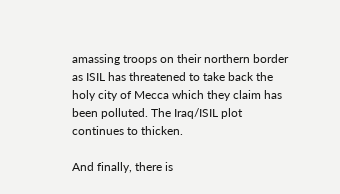amassing troops on their northern border as ISIL has threatened to take back the holy city of Mecca which they claim has been polluted. The Iraq/ISIL plot continues to thicken.

And finally, there is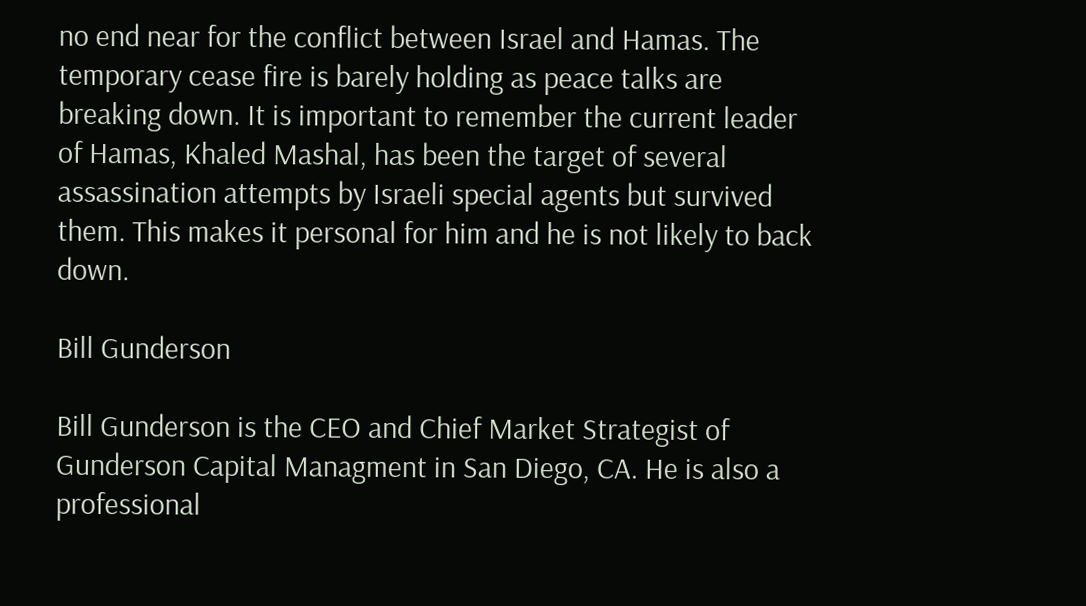no end near for the conflict between Israel and Hamas. The temporary cease fire is barely holding as peace talks are breaking down. It is important to remember the current leader of Hamas, Khaled Mashal, has been the target of several assassination attempts by Israeli special agents but survived them. This makes it personal for him and he is not likely to back down.

Bill Gunderson

Bill Gunderson is the CEO and Chief Market Strategist of Gunderson Capital Managment in San Diego, CA. He is also a professional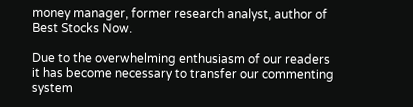money manager, former research analyst, author of Best Stocks Now.

Due to the overwhelming enthusiasm of our readers it has become necessary to transfer our commenting system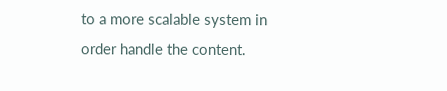to a more scalable system in order handle the content.